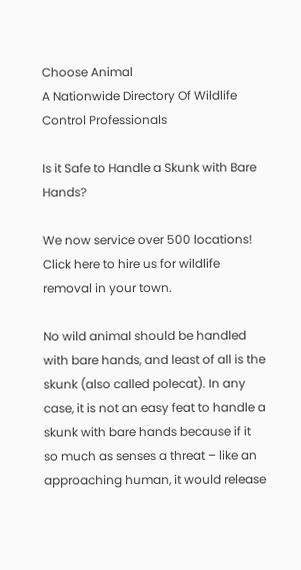Choose Animal
A Nationwide Directory Of Wildlife Control Professionals

Is it Safe to Handle a Skunk with Bare Hands?

We now service over 500 locations! Click here to hire us for wildlife removal in your town.

No wild animal should be handled with bare hands, and least of all is the skunk (also called polecat). In any case, it is not an easy feat to handle a skunk with bare hands because if it so much as senses a threat – like an approaching human, it would release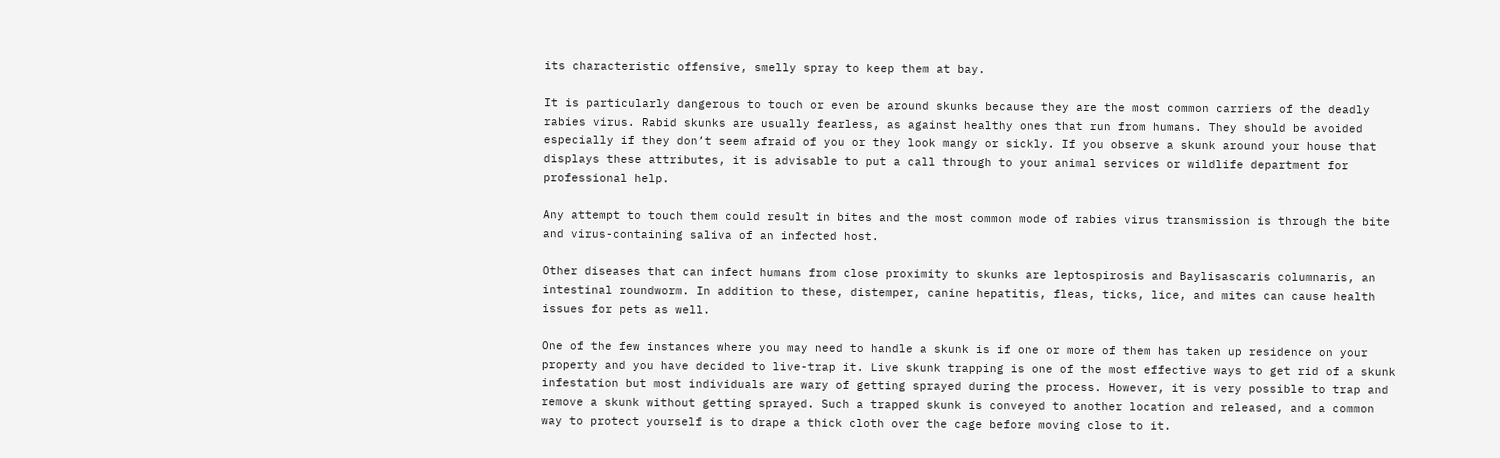its characteristic offensive, smelly spray to keep them at bay.

It is particularly dangerous to touch or even be around skunks because they are the most common carriers of the deadly rabies virus. Rabid skunks are usually fearless, as against healthy ones that run from humans. They should be avoided especially if they don’t seem afraid of you or they look mangy or sickly. If you observe a skunk around your house that displays these attributes, it is advisable to put a call through to your animal services or wildlife department for professional help.

Any attempt to touch them could result in bites and the most common mode of rabies virus transmission is through the bite and virus-containing saliva of an infected host.

Other diseases that can infect humans from close proximity to skunks are leptospirosis and Baylisascaris columnaris, an intestinal roundworm. In addition to these, distemper, canine hepatitis, fleas, ticks, lice, and mites can cause health issues for pets as well.

One of the few instances where you may need to handle a skunk is if one or more of them has taken up residence on your property and you have decided to live-trap it. Live skunk trapping is one of the most effective ways to get rid of a skunk infestation but most individuals are wary of getting sprayed during the process. However, it is very possible to trap and remove a skunk without getting sprayed. Such a trapped skunk is conveyed to another location and released, and a common way to protect yourself is to drape a thick cloth over the cage before moving close to it.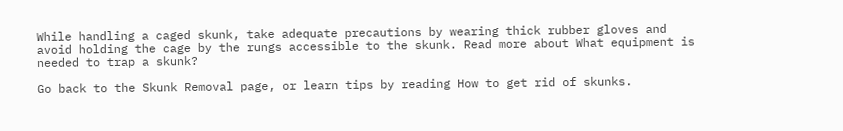While handling a caged skunk, take adequate precautions by wearing thick rubber gloves and avoid holding the cage by the rungs accessible to the skunk. Read more about What equipment is needed to trap a skunk?

Go back to the Skunk Removal page, or learn tips by reading How to get rid of skunks.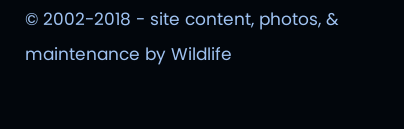© 2002-2018 - site content, photos, & maintenance by Wildlife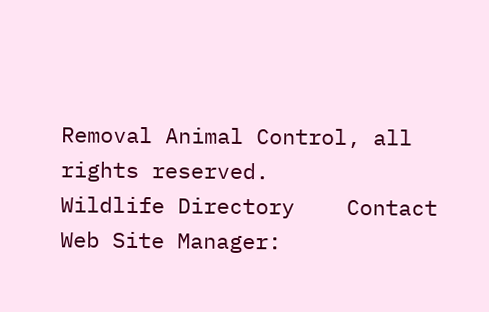Removal Animal Control, all rights reserved.
Wildlife Directory    Contact Web Site Manager: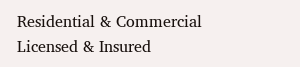Residential & Commercial      Licensed & Insured